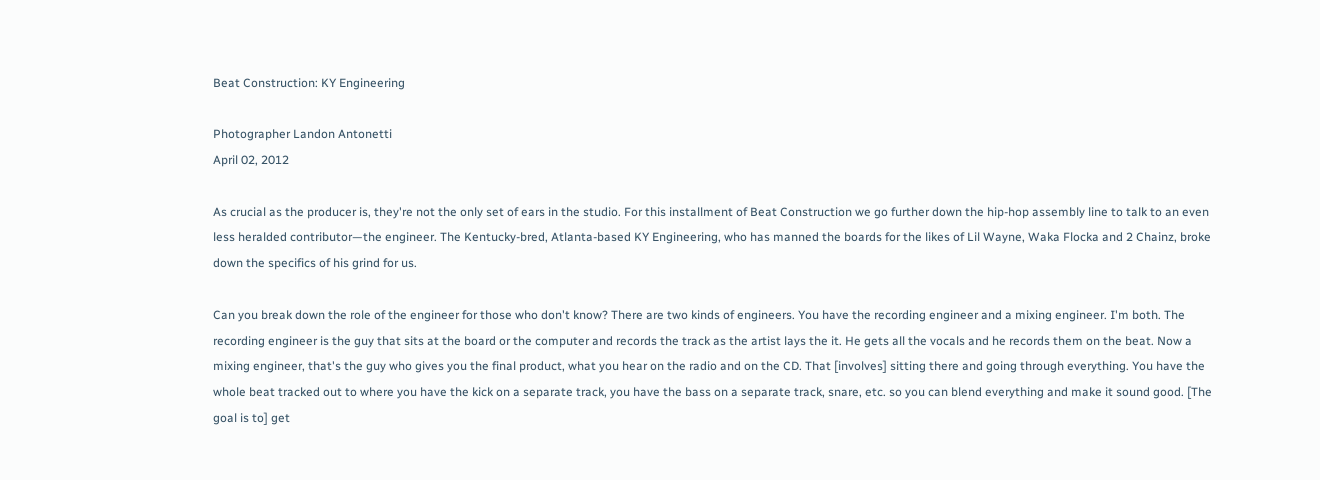Beat Construction: KY Engineering

Photographer Landon Antonetti
April 02, 2012

As crucial as the producer is, they're not the only set of ears in the studio. For this installment of Beat Construction we go further down the hip-hop assembly line to talk to an even less heralded contributor—the engineer. The Kentucky-bred, Atlanta-based KY Engineering, who has manned the boards for the likes of Lil Wayne, Waka Flocka and 2 Chainz, broke down the specifics of his grind for us.

Can you break down the role of the engineer for those who don't know? There are two kinds of engineers. You have the recording engineer and a mixing engineer. I'm both. The recording engineer is the guy that sits at the board or the computer and records the track as the artist lays the it. He gets all the vocals and he records them on the beat. Now a mixing engineer, that's the guy who gives you the final product, what you hear on the radio and on the CD. That [involves] sitting there and going through everything. You have the whole beat tracked out to where you have the kick on a separate track, you have the bass on a separate track, snare, etc. so you can blend everything and make it sound good. [The goal is to] get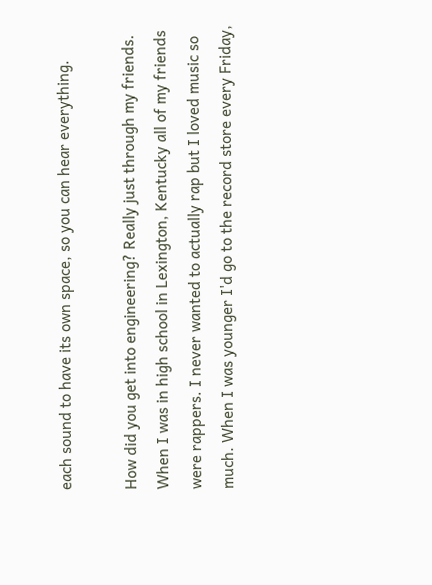each sound to have its own space, so you can hear everything.

How did you get into engineering? Really just through my friends. When I was in high school in Lexington, Kentucky all of my friends were rappers. I never wanted to actually rap but I loved music so much. When I was younger I'd go to the record store every Friday,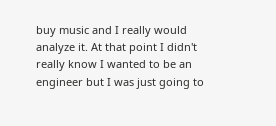buy music and I really would analyze it. At that point I didn't really know I wanted to be an engineer but I was just going to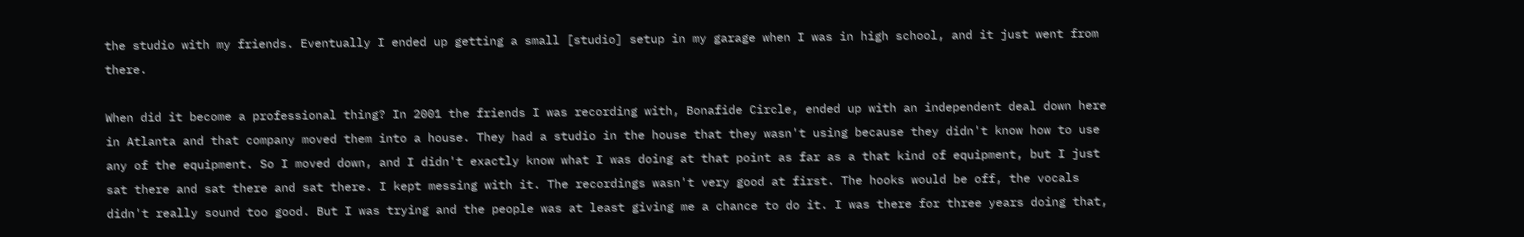the studio with my friends. Eventually I ended up getting a small [studio] setup in my garage when I was in high school, and it just went from there.

When did it become a professional thing? In 2001 the friends I was recording with, Bonafide Circle, ended up with an independent deal down here in Atlanta and that company moved them into a house. They had a studio in the house that they wasn't using because they didn't know how to use any of the equipment. So I moved down, and I didn't exactly know what I was doing at that point as far as a that kind of equipment, but I just sat there and sat there and sat there. I kept messing with it. The recordings wasn't very good at first. The hooks would be off, the vocals didn't really sound too good. But I was trying and the people was at least giving me a chance to do it. I was there for three years doing that,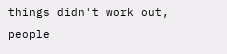things didn't work out, people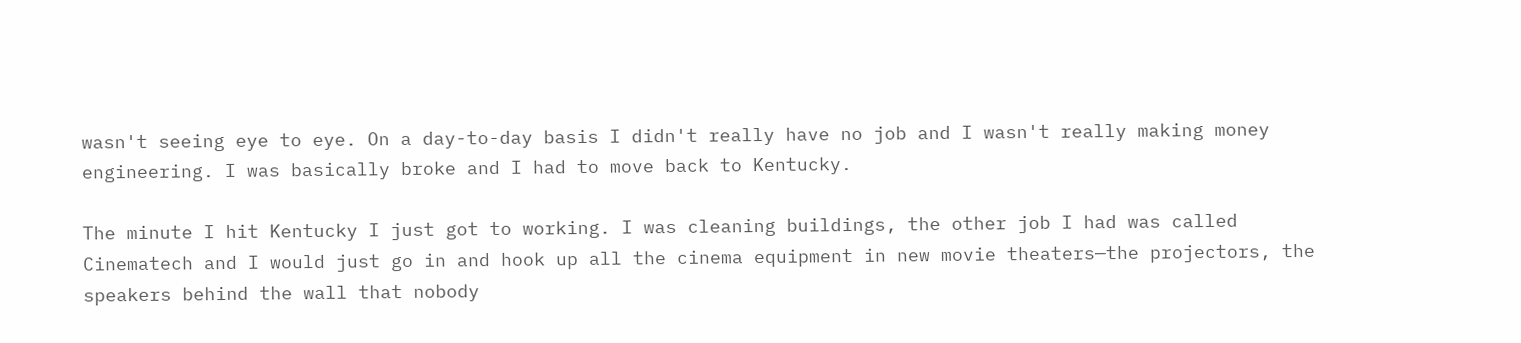wasn't seeing eye to eye. On a day-to-day basis I didn't really have no job and I wasn't really making money engineering. I was basically broke and I had to move back to Kentucky.

The minute I hit Kentucky I just got to working. I was cleaning buildings, the other job I had was called Cinematech and I would just go in and hook up all the cinema equipment in new movie theaters—the projectors, the speakers behind the wall that nobody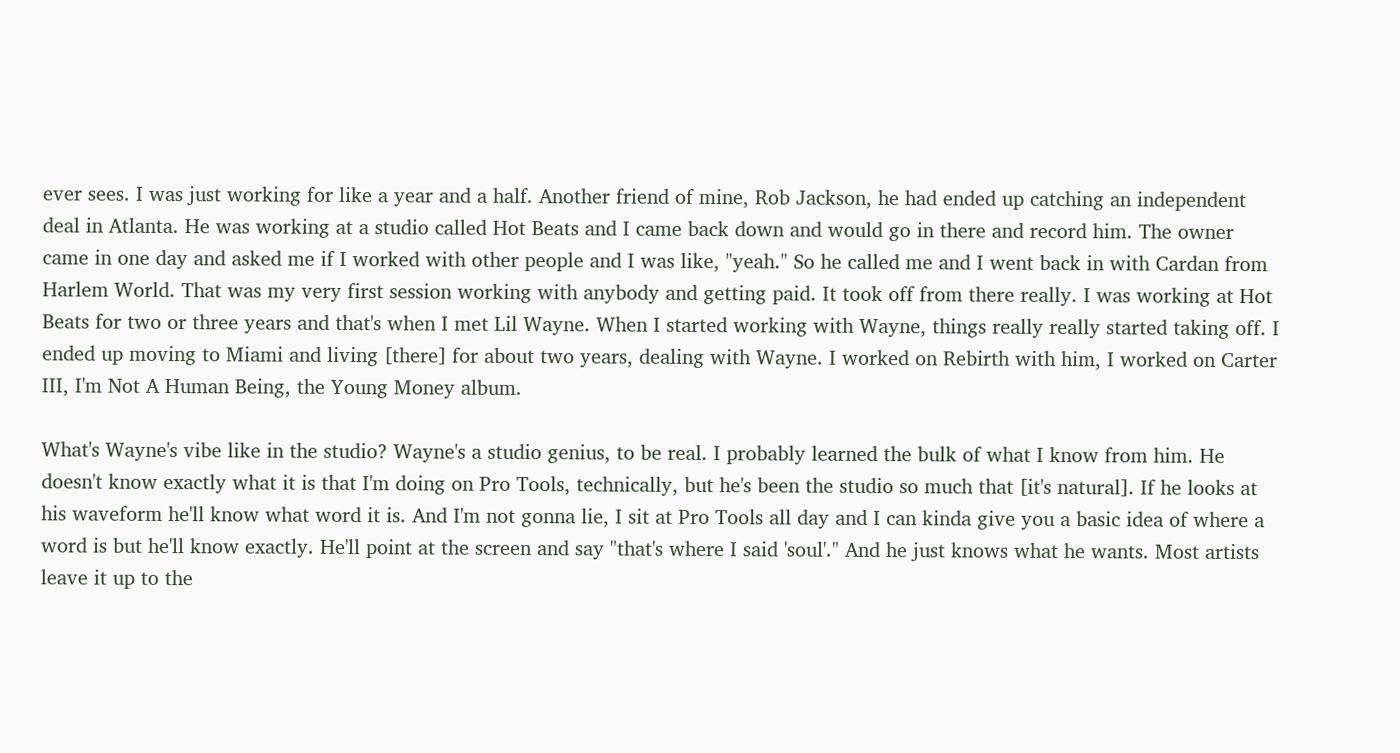ever sees. I was just working for like a year and a half. Another friend of mine, Rob Jackson, he had ended up catching an independent deal in Atlanta. He was working at a studio called Hot Beats and I came back down and would go in there and record him. The owner came in one day and asked me if I worked with other people and I was like, "yeah." So he called me and I went back in with Cardan from Harlem World. That was my very first session working with anybody and getting paid. It took off from there really. I was working at Hot Beats for two or three years and that's when I met Lil Wayne. When I started working with Wayne, things really really started taking off. I ended up moving to Miami and living [there] for about two years, dealing with Wayne. I worked on Rebirth with him, I worked on Carter III, I'm Not A Human Being, the Young Money album.

What's Wayne's vibe like in the studio? Wayne's a studio genius, to be real. I probably learned the bulk of what I know from him. He doesn't know exactly what it is that I'm doing on Pro Tools, technically, but he's been the studio so much that [it's natural]. If he looks at his waveform he'll know what word it is. And I'm not gonna lie, I sit at Pro Tools all day and I can kinda give you a basic idea of where a word is but he'll know exactly. He'll point at the screen and say "that's where I said 'soul'." And he just knows what he wants. Most artists leave it up to the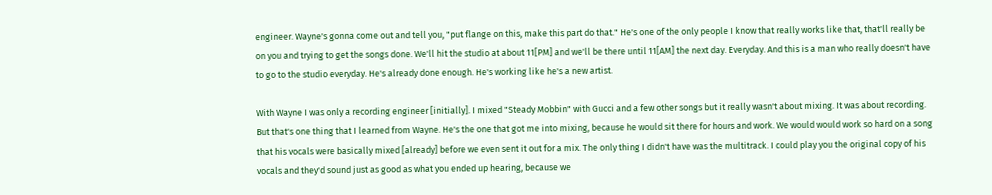engineer. Wayne's gonna come out and tell you, "put flange on this, make this part do that." He's one of the only people I know that really works like that, that'll really be on you and trying to get the songs done. We'll hit the studio at about 11[PM] and we'll be there until 11[AM] the next day. Everyday. And this is a man who really doesn't have to go to the studio everyday. He's already done enough. He's working like he's a new artist.

With Wayne I was only a recording engineer [initially]. I mixed "Steady Mobbin" with Gucci and a few other songs but it really wasn't about mixing. It was about recording. But that's one thing that I learned from Wayne. He's the one that got me into mixing, because he would sit there for hours and work. We would would work so hard on a song that his vocals were basically mixed [already] before we even sent it out for a mix. The only thing I didn't have was the multitrack. I could play you the original copy of his vocals and they'd sound just as good as what you ended up hearing, because we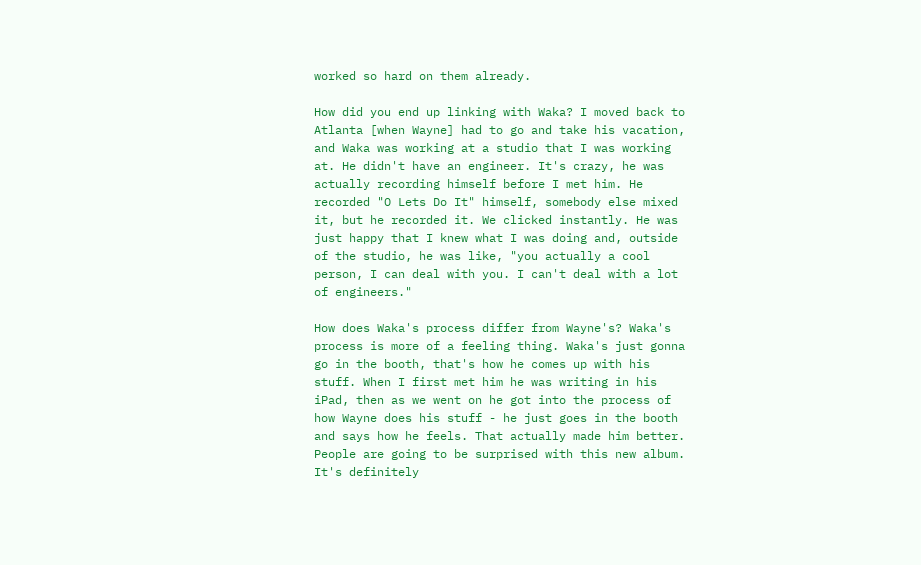worked so hard on them already.

How did you end up linking with Waka? I moved back to Atlanta [when Wayne] had to go and take his vacation, and Waka was working at a studio that I was working at. He didn't have an engineer. It's crazy, he was actually recording himself before I met him. He recorded "O Lets Do It" himself, somebody else mixed it, but he recorded it. We clicked instantly. He was just happy that I knew what I was doing and, outside of the studio, he was like, "you actually a cool person, I can deal with you. I can't deal with a lot of engineers."

How does Waka's process differ from Wayne's? Waka's process is more of a feeling thing. Waka's just gonna go in the booth, that's how he comes up with his stuff. When I first met him he was writing in his iPad, then as we went on he got into the process of how Wayne does his stuff - he just goes in the booth and says how he feels. That actually made him better. People are going to be surprised with this new album. It's definitely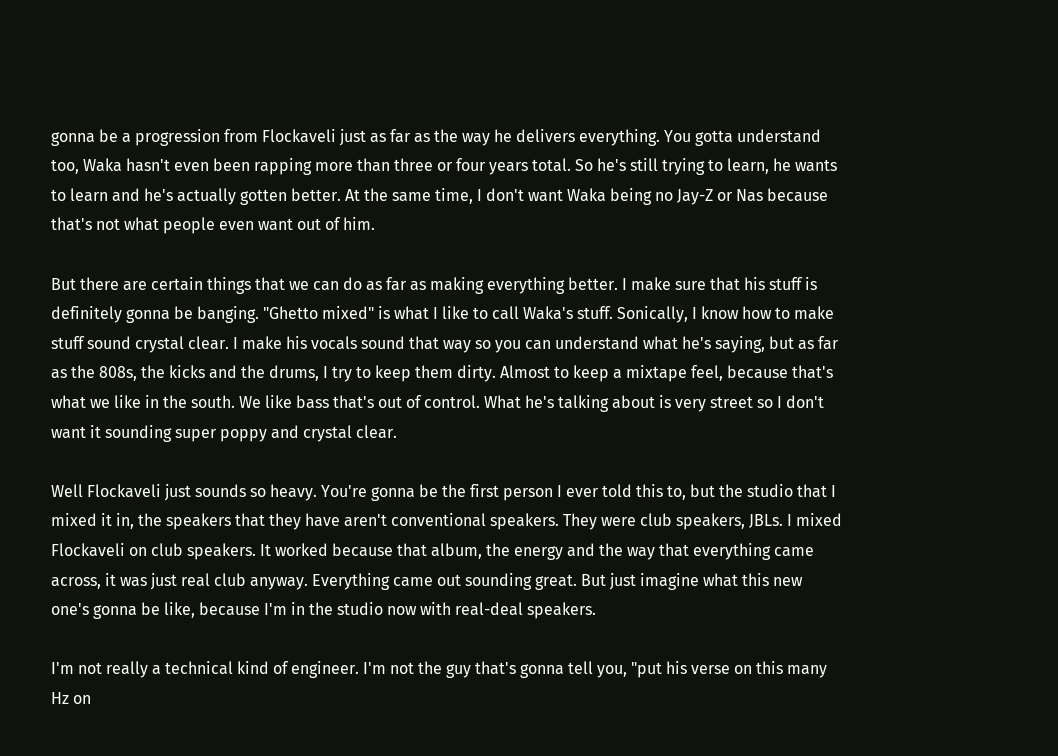gonna be a progression from Flockaveli just as far as the way he delivers everything. You gotta understand too, Waka hasn't even been rapping more than three or four years total. So he's still trying to learn, he wants to learn and he's actually gotten better. At the same time, I don't want Waka being no Jay-Z or Nas because that's not what people even want out of him.

But there are certain things that we can do as far as making everything better. I make sure that his stuff is definitely gonna be banging. "Ghetto mixed" is what I like to call Waka's stuff. Sonically, I know how to make stuff sound crystal clear. I make his vocals sound that way so you can understand what he's saying, but as far as the 808s, the kicks and the drums, I try to keep them dirty. Almost to keep a mixtape feel, because that's what we like in the south. We like bass that's out of control. What he's talking about is very street so I don't want it sounding super poppy and crystal clear.

Well Flockaveli just sounds so heavy. You're gonna be the first person I ever told this to, but the studio that I mixed it in, the speakers that they have aren't conventional speakers. They were club speakers, JBLs. I mixed Flockaveli on club speakers. It worked because that album, the energy and the way that everything came across, it was just real club anyway. Everything came out sounding great. But just imagine what this new one's gonna be like, because I'm in the studio now with real-deal speakers.

I'm not really a technical kind of engineer. I'm not the guy that's gonna tell you, "put his verse on this many Hz on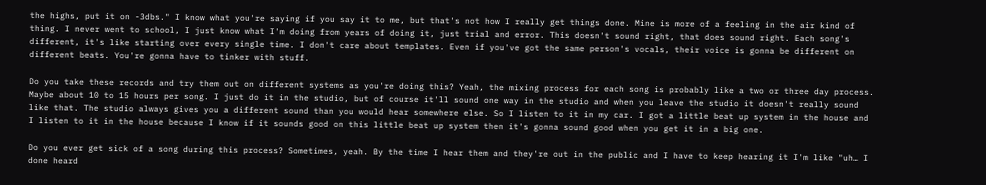the highs, put it on -3dbs." I know what you're saying if you say it to me, but that's not how I really get things done. Mine is more of a feeling in the air kind of thing. I never went to school, I just know what I'm doing from years of doing it, just trial and error. This doesn't sound right, that does sound right. Each song's different, it's like starting over every single time. I don't care about templates. Even if you've got the same person's vocals, their voice is gonna be different on different beats. You're gonna have to tinker with stuff.

Do you take these records and try them out on different systems as you're doing this? Yeah, the mixing process for each song is probably like a two or three day process. Maybe about 10 to 15 hours per song. I just do it in the studio, but of course it'll sound one way in the studio and when you leave the studio it doesn't really sound like that. The studio always gives you a different sound than you would hear somewhere else. So I listen to it in my car. I got a little beat up system in the house and I listen to it in the house because I know if it sounds good on this little beat up system then it's gonna sound good when you get it in a big one.

Do you ever get sick of a song during this process? Sometimes, yeah. By the time I hear them and they're out in the public and I have to keep hearing it I'm like "uh… I done heard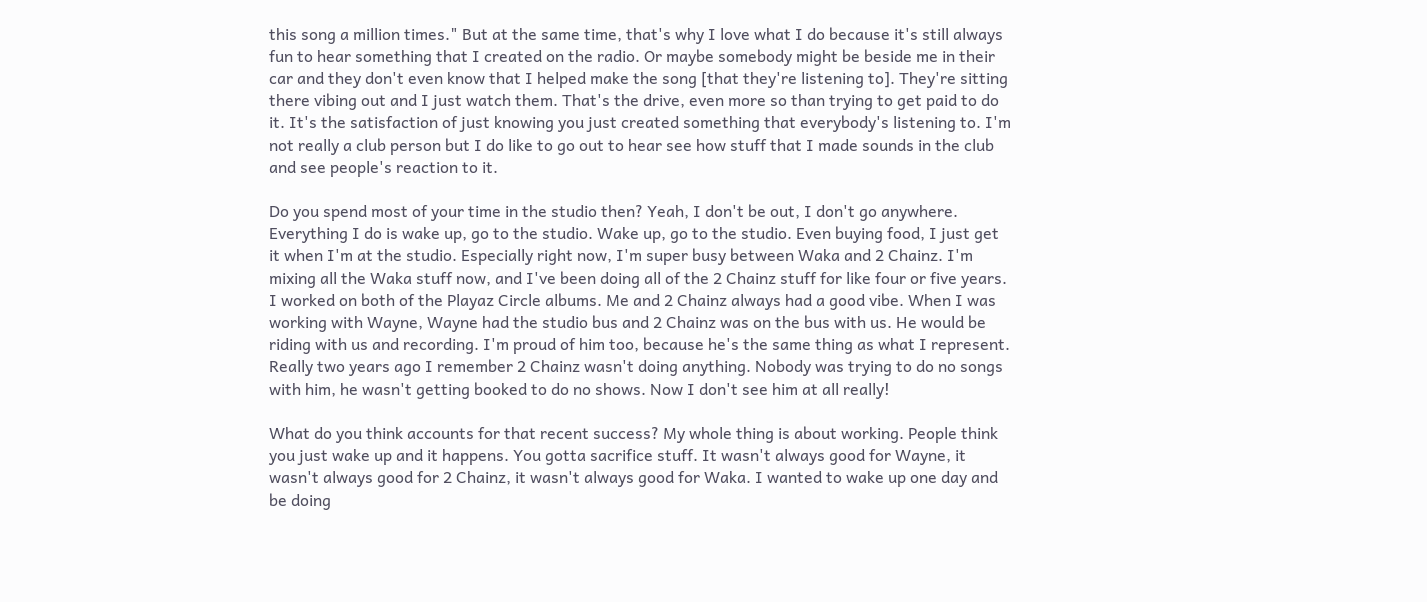this song a million times." But at the same time, that's why I love what I do because it's still always fun to hear something that I created on the radio. Or maybe somebody might be beside me in their car and they don't even know that I helped make the song [that they're listening to]. They're sitting there vibing out and I just watch them. That's the drive, even more so than trying to get paid to do it. It's the satisfaction of just knowing you just created something that everybody's listening to. I'm not really a club person but I do like to go out to hear see how stuff that I made sounds in the club and see people's reaction to it.

Do you spend most of your time in the studio then? Yeah, I don't be out, I don't go anywhere. Everything I do is wake up, go to the studio. Wake up, go to the studio. Even buying food, I just get it when I'm at the studio. Especially right now, I'm super busy between Waka and 2 Chainz. I'm mixing all the Waka stuff now, and I've been doing all of the 2 Chainz stuff for like four or five years. I worked on both of the Playaz Circle albums. Me and 2 Chainz always had a good vibe. When I was working with Wayne, Wayne had the studio bus and 2 Chainz was on the bus with us. He would be riding with us and recording. I'm proud of him too, because he's the same thing as what I represent. Really two years ago I remember 2 Chainz wasn't doing anything. Nobody was trying to do no songs with him, he wasn't getting booked to do no shows. Now I don't see him at all really!

What do you think accounts for that recent success? My whole thing is about working. People think you just wake up and it happens. You gotta sacrifice stuff. It wasn't always good for Wayne, it wasn't always good for 2 Chainz, it wasn't always good for Waka. I wanted to wake up one day and be doing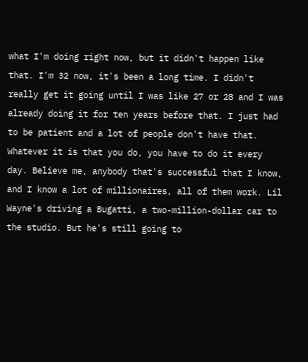what I'm doing right now, but it didn't happen like that. I'm 32 now, it's been a long time. I didn't really get it going until I was like 27 or 28 and I was already doing it for ten years before that. I just had to be patient and a lot of people don't have that. Whatever it is that you do, you have to do it every day. Believe me, anybody that's successful that I know, and I know a lot of millionaires, all of them work. Lil Wayne's driving a Bugatti, a two-million-dollar car to the studio. But he's still going to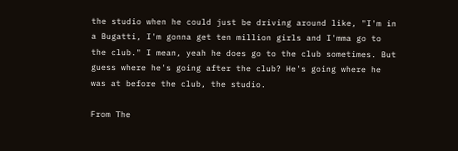the studio when he could just be driving around like, "I'm in a Bugatti, I'm gonna get ten million girls and I'mma go to the club." I mean, yeah he does go to the club sometimes. But guess where he's going after the club? He's going where he was at before the club, the studio.

From The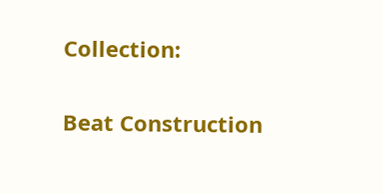Collection:

Beat Construction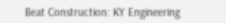Beat Construction: KY Engineering